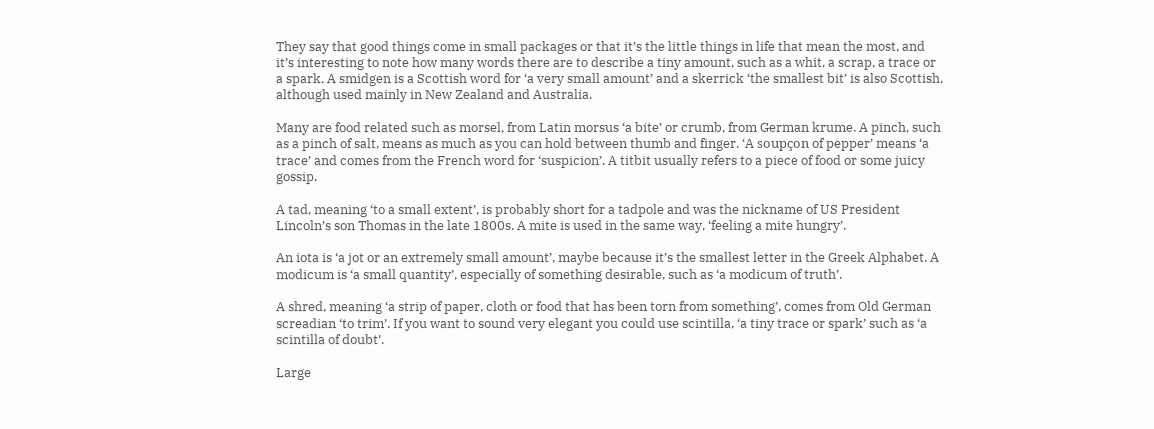They say that good things come in small packages or that it’s the little things in life that mean the most, and it’s interesting to note how many words there are to describe a tiny amount, such as a whit, a scrap, a trace or a spark. A smidgen is a Scottish word for ‘a very small amount’ and a skerrick ‘the smallest bit’ is also Scottish, although used mainly in New Zealand and Australia.

Many are food related such as morsel, from Latin morsus ‘a bite’ or crumb, from German krume. A pinch, such as a pinch of salt, means as much as you can hold between thumb and finger. ‘A soupçon of pepper’ means ‘a trace’ and comes from the French word for ‘suspicion’. A titbit usually refers to a piece of food or some juicy gossip.

A tad, meaning ‘to a small extent’, is probably short for a tadpole and was the nickname of US President Lincoln’s son Thomas in the late 1800s. A mite is used in the same way, ‘feeling a mite hungry’.

An iota is ‘a jot or an extremely small amount’, maybe because it’s the smallest letter in the Greek Alphabet. A modicum is ‘a small quantity’, especially of something desirable, such as ‘a modicum of truth’.

A shred, meaning ‘a strip of paper, cloth or food that has been torn from something’, comes from Old German screadian ‘to trim’. If you want to sound very elegant you could use scintilla, ‘a tiny trace or spark’ such as ‘a scintilla of doubt’.

Large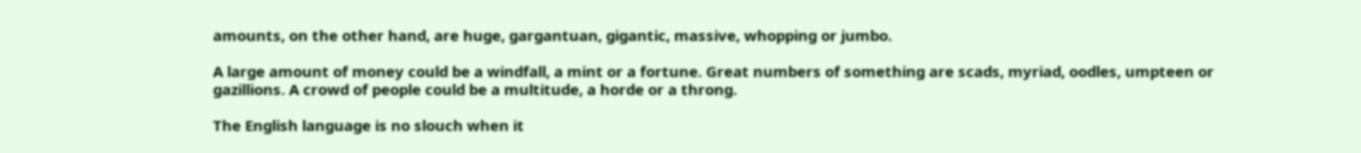amounts, on the other hand, are huge, gargantuan, gigantic, massive, whopping or jumbo.

A large amount of money could be a windfall, a mint or a fortune. Great numbers of something are scads, myriad, oodles, umpteen or gazillions. A crowd of people could be a multitude, a horde or a throng.

The English language is no slouch when it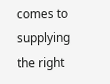comes to supplying the right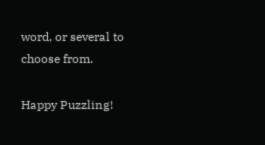word, or several to choose from.

Happy Puzzling!